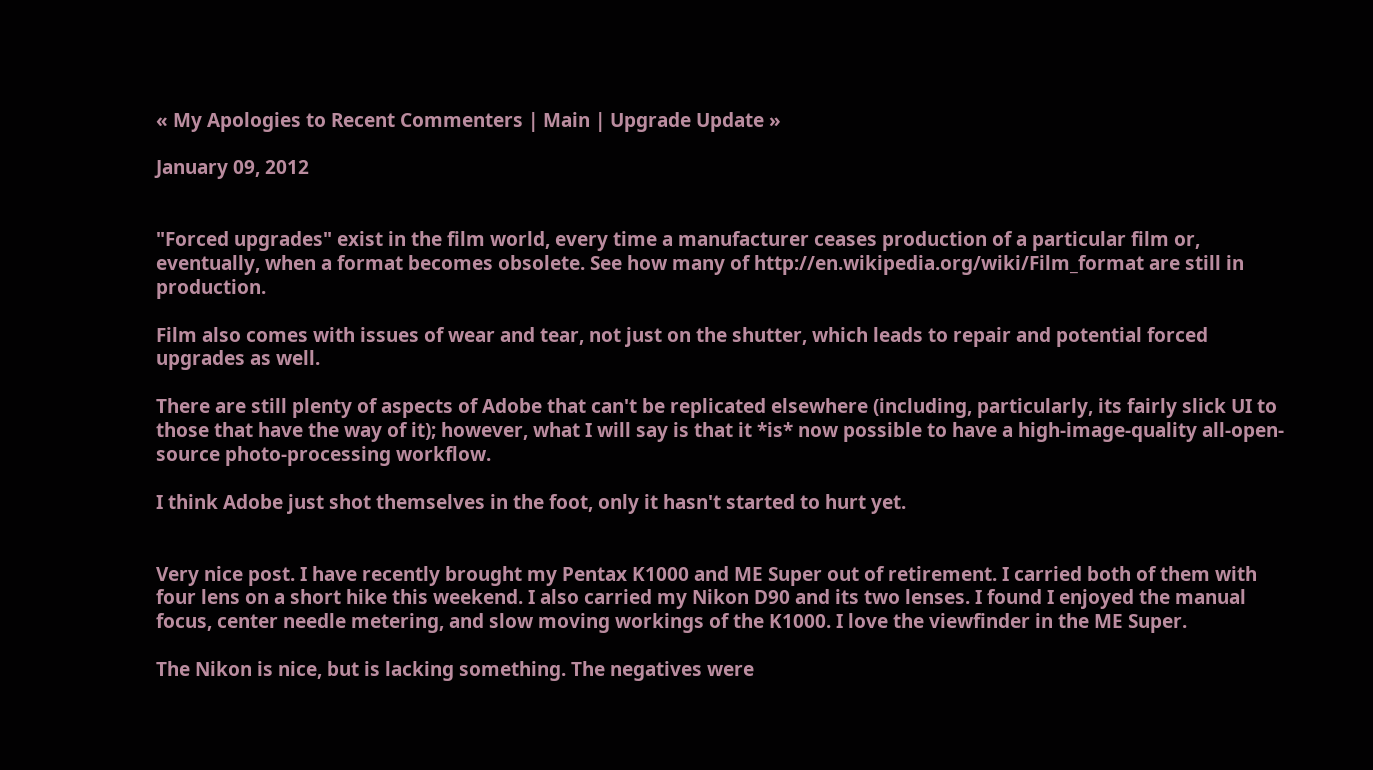« My Apologies to Recent Commenters | Main | Upgrade Update »

January 09, 2012


"Forced upgrades" exist in the film world, every time a manufacturer ceases production of a particular film or, eventually, when a format becomes obsolete. See how many of http://en.wikipedia.org/wiki/Film_format are still in production.

Film also comes with issues of wear and tear, not just on the shutter, which leads to repair and potential forced upgrades as well.

There are still plenty of aspects of Adobe that can't be replicated elsewhere (including, particularly, its fairly slick UI to those that have the way of it); however, what I will say is that it *is* now possible to have a high-image-quality all-open-source photo-processing workflow.

I think Adobe just shot themselves in the foot, only it hasn't started to hurt yet.


Very nice post. I have recently brought my Pentax K1000 and ME Super out of retirement. I carried both of them with four lens on a short hike this weekend. I also carried my Nikon D90 and its two lenses. I found I enjoyed the manual focus, center needle metering, and slow moving workings of the K1000. I love the viewfinder in the ME Super.

The Nikon is nice, but is lacking something. The negatives were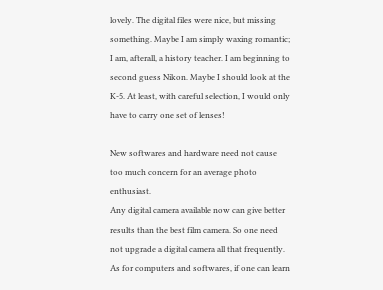lovely. The digital files were nice, but missing something. Maybe I am simply waxing romantic; I am, afterall, a history teacher. I am beginning to second guess Nikon. Maybe I should look at the K-5. At least, with careful selection, I would only have to carry one set of lenses!

New softwares and hardware need not cause too much concern for an average photo enthusiast.
Any digital camera available now can give better results than the best film camera. So one need not upgrade a digital camera all that frequently. As for computers and softwares, if one can learn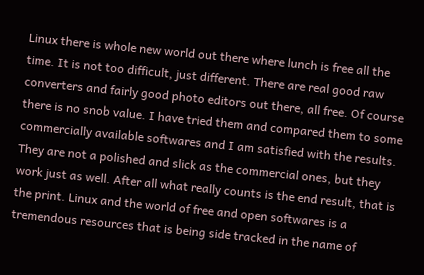Linux there is whole new world out there where lunch is free all the time. It is not too difficult, just different. There are real good raw converters and fairly good photo editors out there, all free. Of course there is no snob value. I have tried them and compared them to some commercially available softwares and I am satisfied with the results. They are not a polished and slick as the commercial ones, but they work just as well. After all what really counts is the end result, that is the print. Linux and the world of free and open softwares is a tremendous resources that is being side tracked in the name of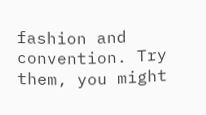fashion and convention. Try them, you might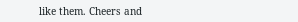like them. Cheers and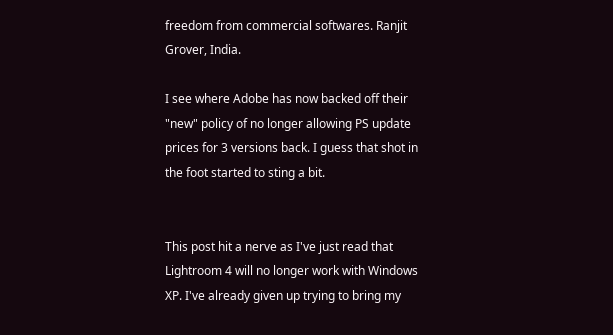freedom from commercial softwares. Ranjit Grover, India.

I see where Adobe has now backed off their "new" policy of no longer allowing PS update prices for 3 versions back. I guess that shot in the foot started to sting a bit.


This post hit a nerve as I've just read that Lightroom 4 will no longer work with Windows XP. I've already given up trying to bring my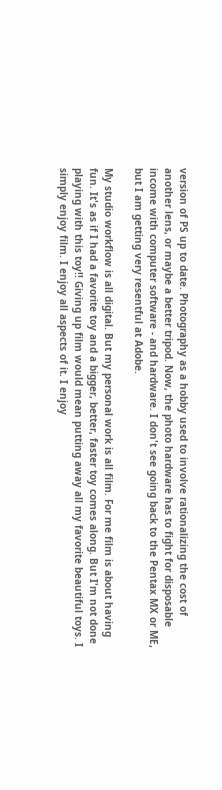version of PS up to date. Photography as a hobby used to involve rationalizing the cost of another lens, or maybe a better tripod. Now, the photo hardware has to fight for disposable income with computer software - and hardware. I don't see going back to the Pentax MX or ME, but I am getting very resentful at Adobe.

My studio workflow is all digital. But my personal work is all film. For me film is about having fun. It's as if I had a favorite toy and a bigger, better, faster toy comes along. But I'm not done playing with this toy!! Giving up film would mean putting away all my favorite beautiful toys. I simply enjoy film. I enjoy all aspects of it. I enjoy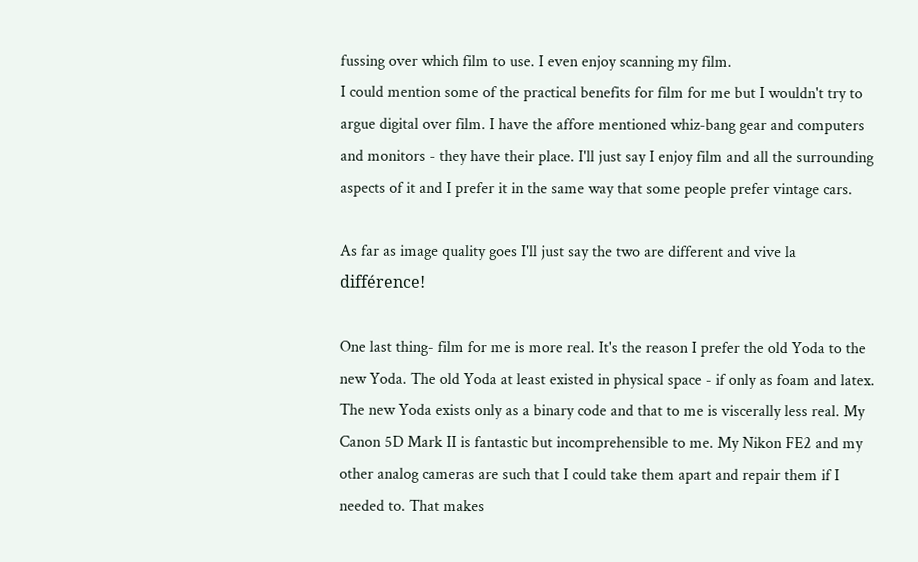fussing over which film to use. I even enjoy scanning my film.
I could mention some of the practical benefits for film for me but I wouldn't try to argue digital over film. I have the affore mentioned whiz-bang gear and computers and monitors - they have their place. I'll just say I enjoy film and all the surrounding aspects of it and I prefer it in the same way that some people prefer vintage cars.

As far as image quality goes I'll just say the two are different and vive la différence!

One last thing- film for me is more real. It's the reason I prefer the old Yoda to the new Yoda. The old Yoda at least existed in physical space - if only as foam and latex. The new Yoda exists only as a binary code and that to me is viscerally less real. My Canon 5D Mark II is fantastic but incomprehensible to me. My Nikon FE2 and my other analog cameras are such that I could take them apart and repair them if I needed to. That makes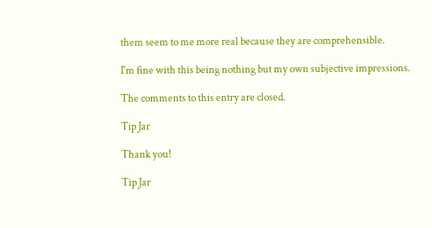them seem to me more real because they are comprehensible.

I'm fine with this being nothing but my own subjective impressions.

The comments to this entry are closed.

Tip Jar

Thank you!

Tip Jar